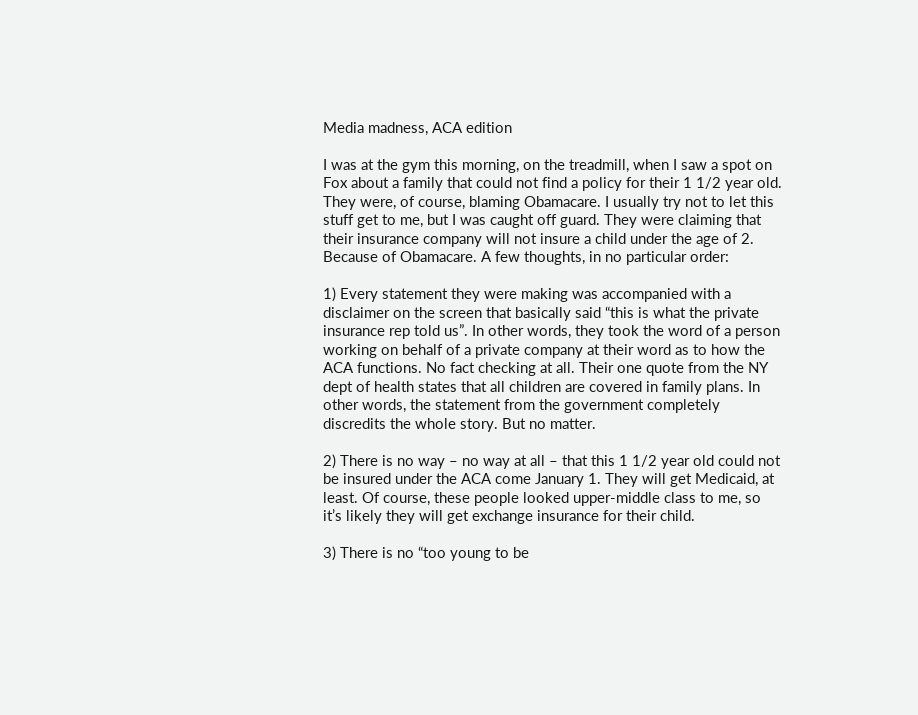Media madness, ACA edition

I was at the gym this morning, on the treadmill, when I saw a spot on Fox about a family that could not find a policy for their 1 1/2 year old. They were, of course, blaming Obamacare. I usually try not to let this stuff get to me, but I was caught off guard. They were claiming that their insurance company will not insure a child under the age of 2. Because of Obamacare. A few thoughts, in no particular order:

1) Every statement they were making was accompanied with a disclaimer on the screen that basically said “this is what the private insurance rep told us”. In other words, they took the word of a person working on behalf of a private company at their word as to how the ACA functions. No fact checking at all. Their one quote from the NY dept of health states that all children are covered in family plans. In other words, the statement from the government completely discredits the whole story. But no matter.

2) There is no way – no way at all – that this 1 1/2 year old could not be insured under the ACA come January 1. They will get Medicaid, at least. Of course, these people looked upper-middle class to me, so it’s likely they will get exchange insurance for their child.

3) There is no “too young to be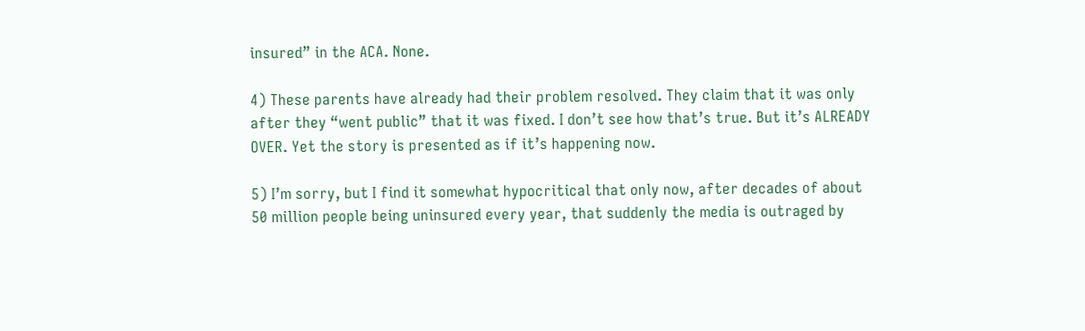insured” in the ACA. None.

4) These parents have already had their problem resolved. They claim that it was only after they “went public” that it was fixed. I don’t see how that’s true. But it’s ALREADY OVER. Yet the story is presented as if it’s happening now.

5) I’m sorry, but I find it somewhat hypocritical that only now, after decades of about 50 million people being uninsured every year, that suddenly the media is outraged by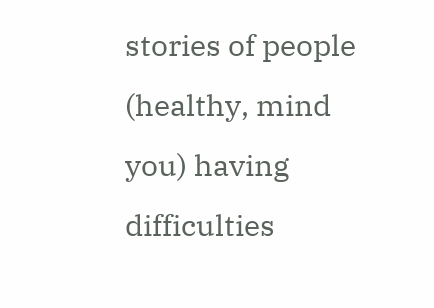stories of people (healthy, mind you) having difficulties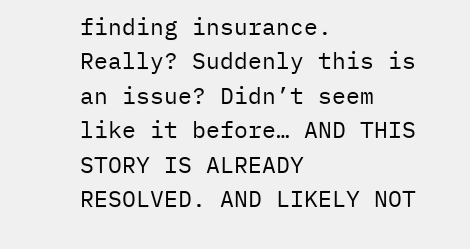finding insurance. Really? Suddenly this is an issue? Didn’t seem like it before… AND THIS STORY IS ALREADY RESOLVED. AND LIKELY NOT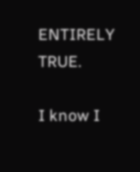ENTIRELY TRUE.

I know I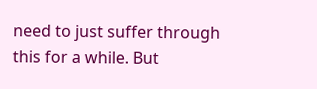need to just suffer through this for a while. But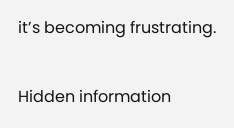it’s becoming frustrating.


Hidden information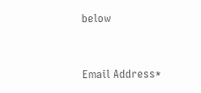below


Email Address*